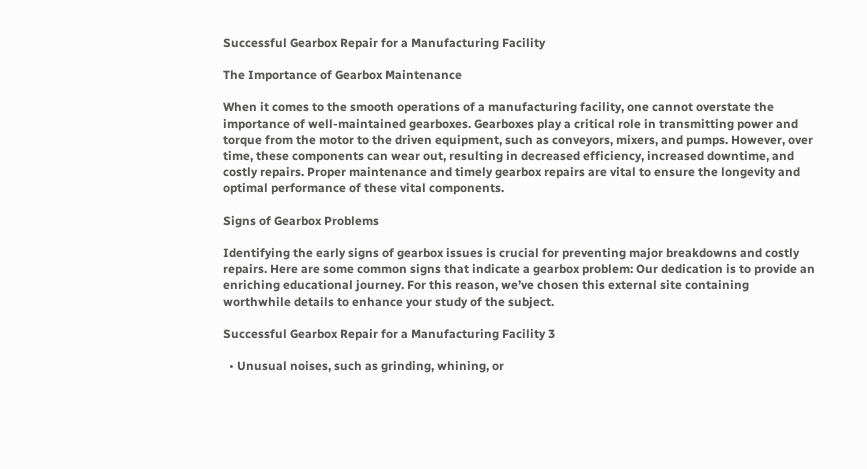Successful Gearbox Repair for a Manufacturing Facility

The Importance of Gearbox Maintenance

When it comes to the smooth operations of a manufacturing facility, one cannot overstate the importance of well-maintained gearboxes. Gearboxes play a critical role in transmitting power and torque from the motor to the driven equipment, such as conveyors, mixers, and pumps. However, over time, these components can wear out, resulting in decreased efficiency, increased downtime, and costly repairs. Proper maintenance and timely gearbox repairs are vital to ensure the longevity and optimal performance of these vital components.

Signs of Gearbox Problems

Identifying the early signs of gearbox issues is crucial for preventing major breakdowns and costly repairs. Here are some common signs that indicate a gearbox problem: Our dedication is to provide an enriching educational journey. For this reason, we’ve chosen this external site containing worthwhile details to enhance your study of the subject.

Successful Gearbox Repair for a Manufacturing Facility 3

  • Unusual noises, such as grinding, whining, or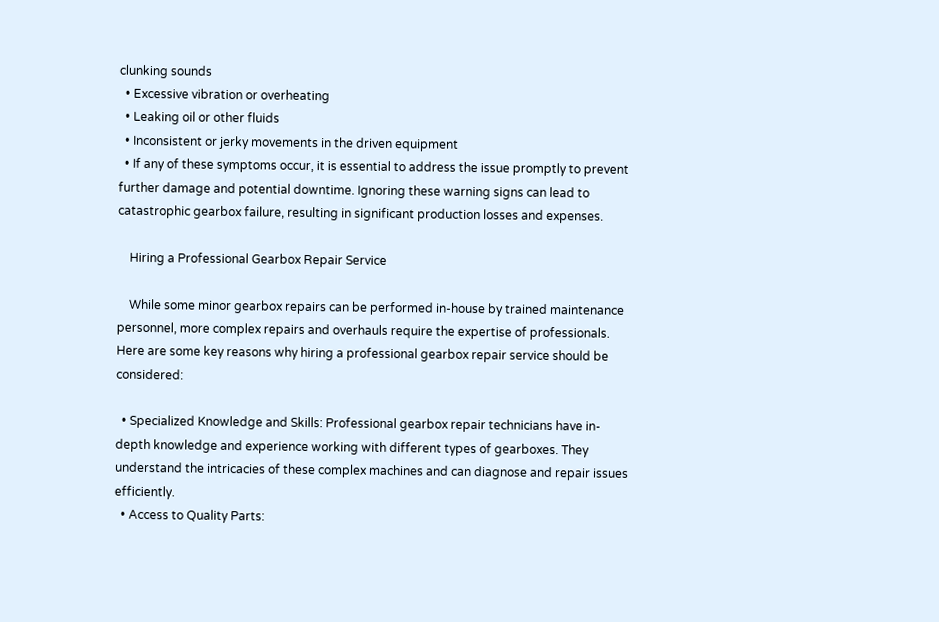clunking sounds
  • Excessive vibration or overheating
  • Leaking oil or other fluids
  • Inconsistent or jerky movements in the driven equipment
  • If any of these symptoms occur, it is essential to address the issue promptly to prevent further damage and potential downtime. Ignoring these warning signs can lead to catastrophic gearbox failure, resulting in significant production losses and expenses.

    Hiring a Professional Gearbox Repair Service

    While some minor gearbox repairs can be performed in-house by trained maintenance personnel, more complex repairs and overhauls require the expertise of professionals. Here are some key reasons why hiring a professional gearbox repair service should be considered:

  • Specialized Knowledge and Skills: Professional gearbox repair technicians have in-depth knowledge and experience working with different types of gearboxes. They understand the intricacies of these complex machines and can diagnose and repair issues efficiently.
  • Access to Quality Parts: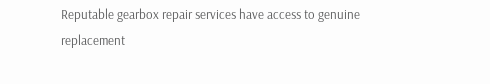Reputable gearbox repair services have access to genuine replacement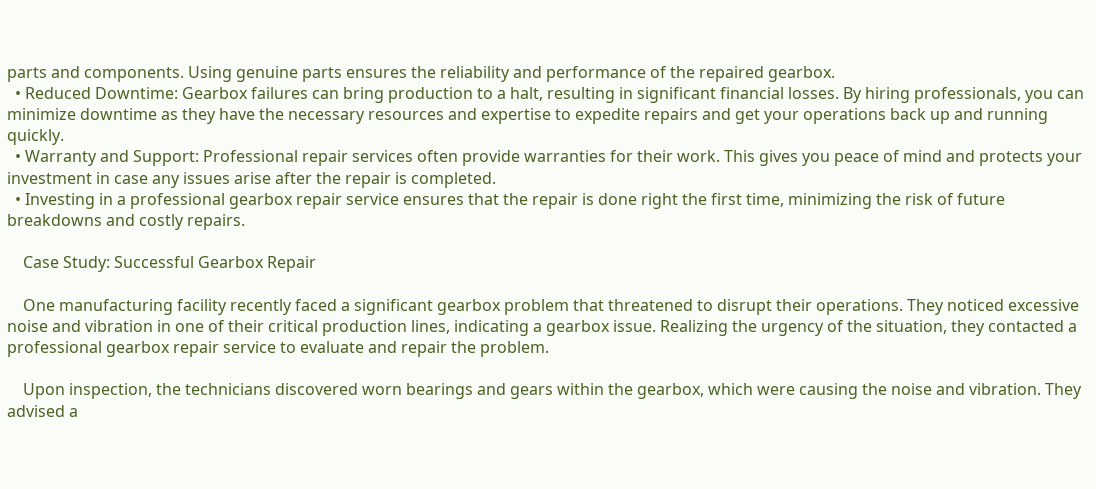parts and components. Using genuine parts ensures the reliability and performance of the repaired gearbox.
  • Reduced Downtime: Gearbox failures can bring production to a halt, resulting in significant financial losses. By hiring professionals, you can minimize downtime as they have the necessary resources and expertise to expedite repairs and get your operations back up and running quickly.
  • Warranty and Support: Professional repair services often provide warranties for their work. This gives you peace of mind and protects your investment in case any issues arise after the repair is completed.
  • Investing in a professional gearbox repair service ensures that the repair is done right the first time, minimizing the risk of future breakdowns and costly repairs.

    Case Study: Successful Gearbox Repair

    One manufacturing facility recently faced a significant gearbox problem that threatened to disrupt their operations. They noticed excessive noise and vibration in one of their critical production lines, indicating a gearbox issue. Realizing the urgency of the situation, they contacted a professional gearbox repair service to evaluate and repair the problem.

    Upon inspection, the technicians discovered worn bearings and gears within the gearbox, which were causing the noise and vibration. They advised a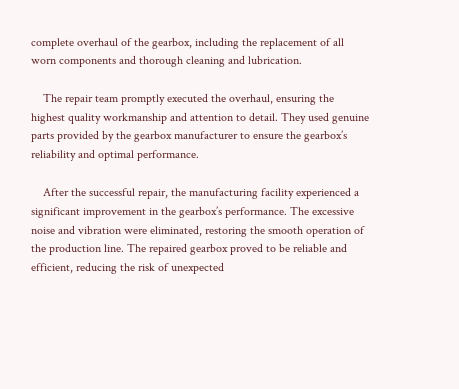complete overhaul of the gearbox, including the replacement of all worn components and thorough cleaning and lubrication.

    The repair team promptly executed the overhaul, ensuring the highest quality workmanship and attention to detail. They used genuine parts provided by the gearbox manufacturer to ensure the gearbox’s reliability and optimal performance.

    After the successful repair, the manufacturing facility experienced a significant improvement in the gearbox’s performance. The excessive noise and vibration were eliminated, restoring the smooth operation of the production line. The repaired gearbox proved to be reliable and efficient, reducing the risk of unexpected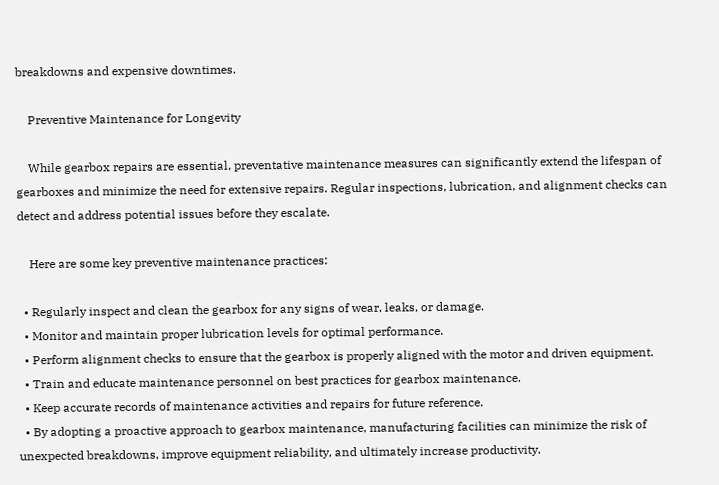breakdowns and expensive downtimes.

    Preventive Maintenance for Longevity

    While gearbox repairs are essential, preventative maintenance measures can significantly extend the lifespan of gearboxes and minimize the need for extensive repairs. Regular inspections, lubrication, and alignment checks can detect and address potential issues before they escalate.

    Here are some key preventive maintenance practices:

  • Regularly inspect and clean the gearbox for any signs of wear, leaks, or damage.
  • Monitor and maintain proper lubrication levels for optimal performance.
  • Perform alignment checks to ensure that the gearbox is properly aligned with the motor and driven equipment.
  • Train and educate maintenance personnel on best practices for gearbox maintenance.
  • Keep accurate records of maintenance activities and repairs for future reference.
  • By adopting a proactive approach to gearbox maintenance, manufacturing facilities can minimize the risk of unexpected breakdowns, improve equipment reliability, and ultimately increase productivity.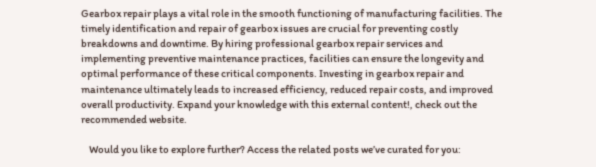Gearbox repair plays a vital role in the smooth functioning of manufacturing facilities. The timely identification and repair of gearbox issues are crucial for preventing costly breakdowns and downtime. By hiring professional gearbox repair services and implementing preventive maintenance practices, facilities can ensure the longevity and optimal performance of these critical components. Investing in gearbox repair and maintenance ultimately leads to increased efficiency, reduced repair costs, and improved overall productivity. Expand your knowledge with this external content!, check out the recommended website.

    Would you like to explore further? Access the related posts we’ve curated for you: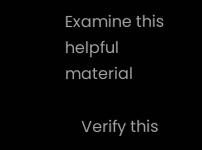Examine this helpful material

    Verify this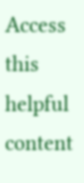Access this helpful content